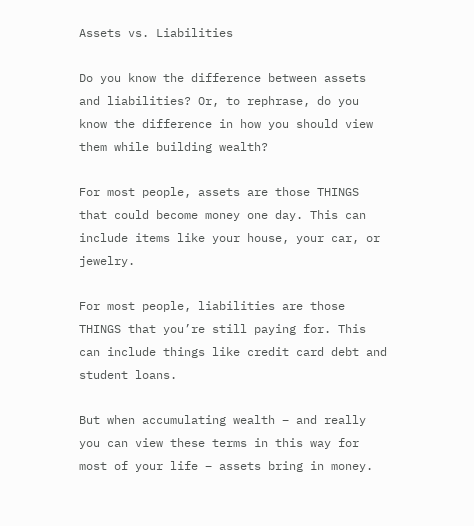Assets vs. Liabilities

Do you know the difference between assets and liabilities? Or, to rephrase, do you know the difference in how you should view them while building wealth?

For most people, assets are those THINGS that could become money one day. This can include items like your house, your car, or jewelry.

For most people, liabilities are those THINGS that you’re still paying for. This can include things like credit card debt and student loans.

But when accumulating wealth – and really you can view these terms in this way for most of your life – assets bring in money.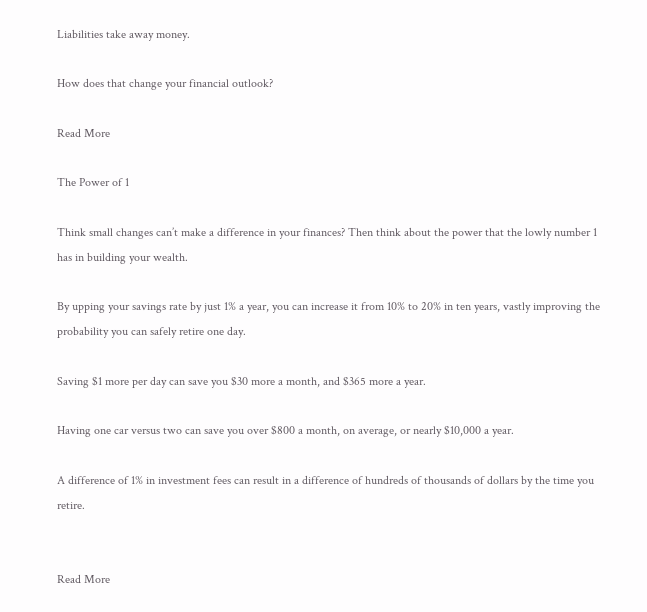Liabilities take away money.

How does that change your financial outlook?

Read More

The Power of 1

Think small changes can’t make a difference in your finances? Then think about the power that the lowly number 1 has in building your wealth.

By upping your savings rate by just 1% a year, you can increase it from 10% to 20% in ten years, vastly improving the probability you can safely retire one day.

Saving $1 more per day can save you $30 more a month, and $365 more a year.

Having one car versus two can save you over $800 a month, on average, or nearly $10,000 a year.

A difference of 1% in investment fees can result in a difference of hundreds of thousands of dollars by the time you retire.


Read More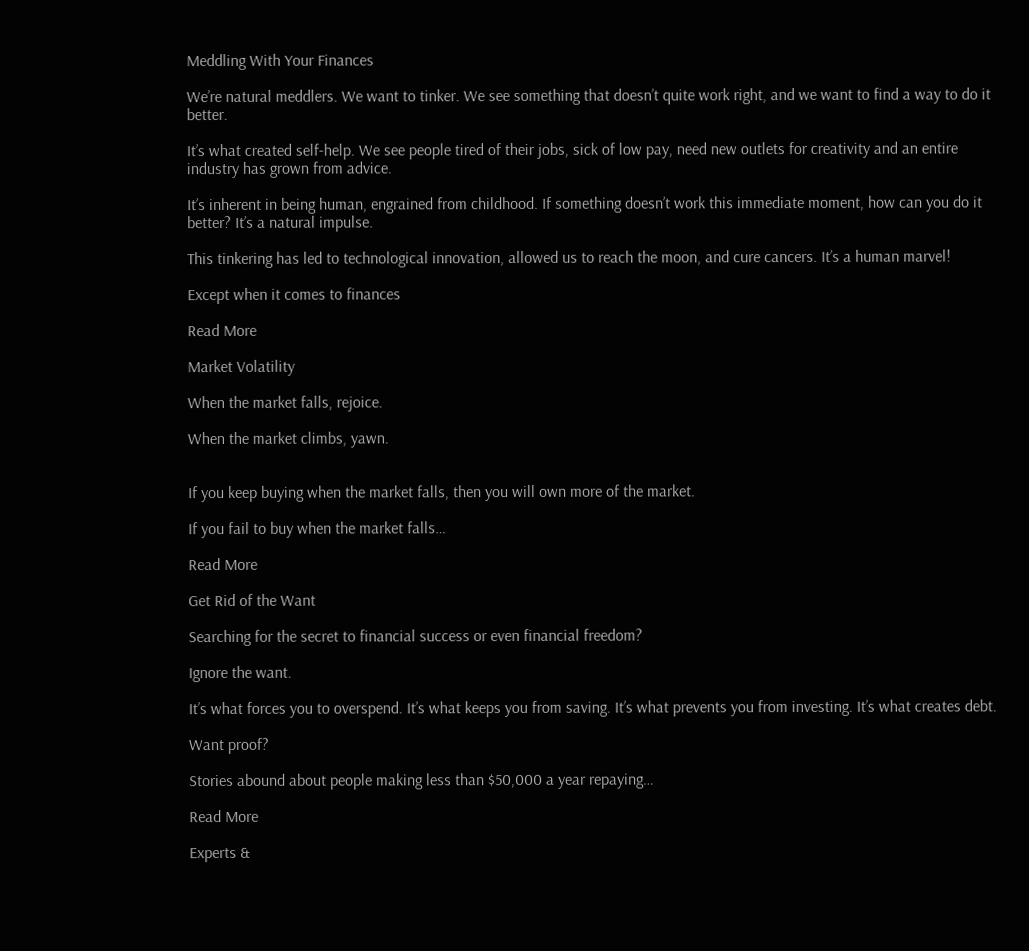Meddling With Your Finances

We’re natural meddlers. We want to tinker. We see something that doesn’t quite work right, and we want to find a way to do it better.

It’s what created self-help. We see people tired of their jobs, sick of low pay, need new outlets for creativity and an entire industry has grown from advice.

It’s inherent in being human, engrained from childhood. If something doesn’t work this immediate moment, how can you do it better? It’s a natural impulse.

This tinkering has led to technological innovation, allowed us to reach the moon, and cure cancers. It’s a human marvel!

Except when it comes to finances

Read More

Market Volatility

When the market falls, rejoice.

When the market climbs, yawn.


If you keep buying when the market falls, then you will own more of the market.

If you fail to buy when the market falls…

Read More

Get Rid of the Want

Searching for the secret to financial success or even financial freedom?

Ignore the want.

It’s what forces you to overspend. It’s what keeps you from saving. It’s what prevents you from investing. It’s what creates debt.

Want proof?

Stories abound about people making less than $50,000 a year repaying…

Read More

Experts &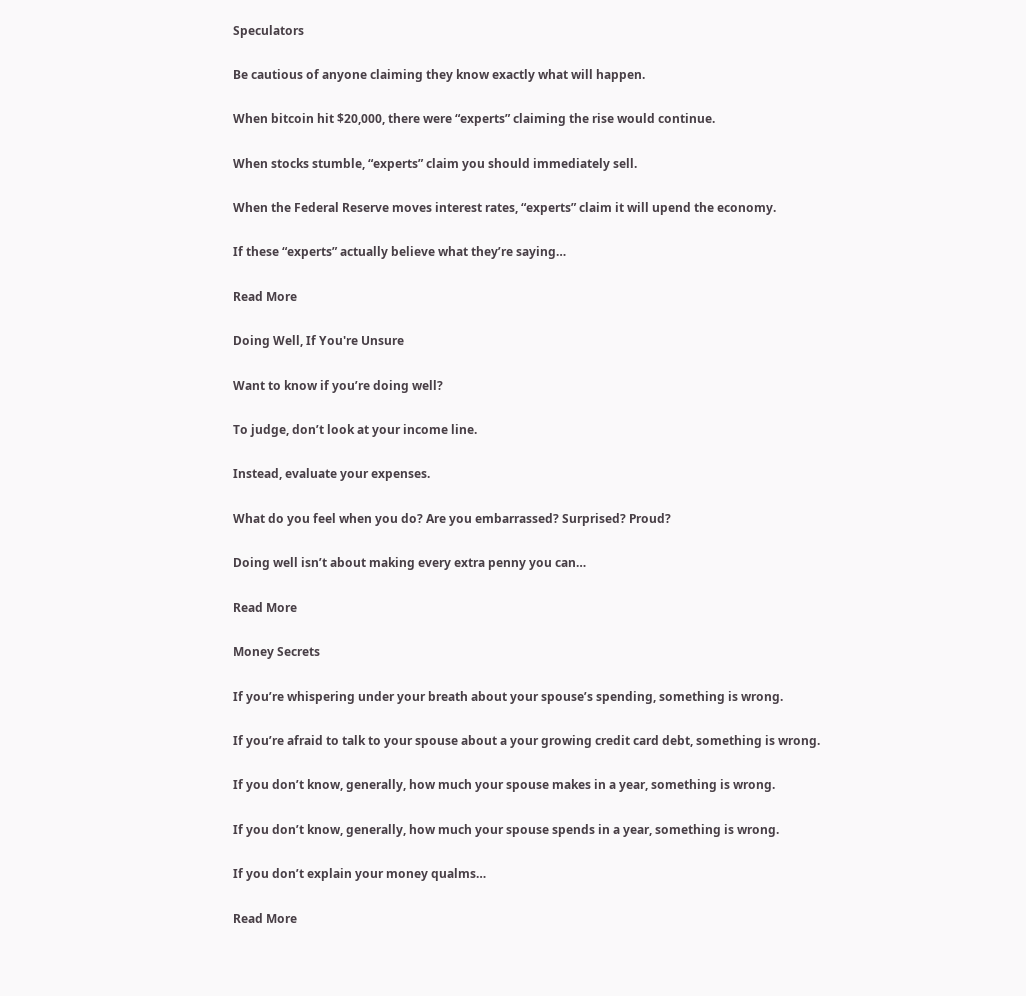Speculators

Be cautious of anyone claiming they know exactly what will happen.

When bitcoin hit $20,000, there were “experts” claiming the rise would continue.

When stocks stumble, “experts” claim you should immediately sell.

When the Federal Reserve moves interest rates, “experts” claim it will upend the economy.

If these “experts” actually believe what they’re saying…

Read More

Doing Well, If You're Unsure

Want to know if you’re doing well?

To judge, don’t look at your income line.

Instead, evaluate your expenses.

What do you feel when you do? Are you embarrassed? Surprised? Proud?

Doing well isn’t about making every extra penny you can…

Read More

Money Secrets

If you’re whispering under your breath about your spouse’s spending, something is wrong.

If you’re afraid to talk to your spouse about a your growing credit card debt, something is wrong.

If you don’t know, generally, how much your spouse makes in a year, something is wrong.

If you don’t know, generally, how much your spouse spends in a year, something is wrong.

If you don’t explain your money qualms…

Read More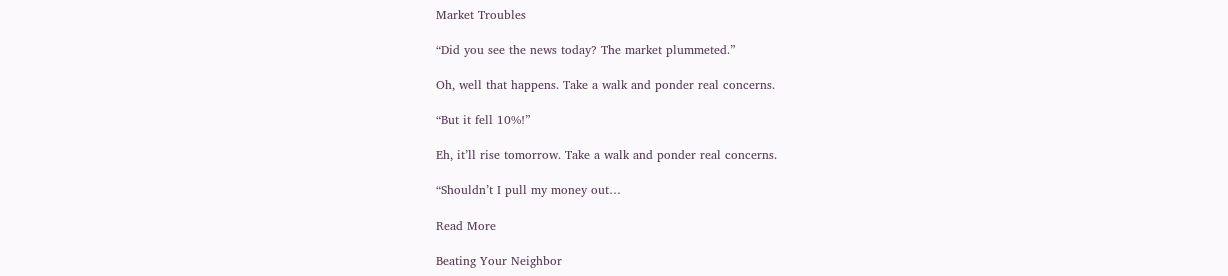Market Troubles

“Did you see the news today? The market plummeted.”

Oh, well that happens. Take a walk and ponder real concerns.

“But it fell 10%!”

Eh, it’ll rise tomorrow. Take a walk and ponder real concerns.

“Shouldn’t I pull my money out…

Read More

Beating Your Neighbor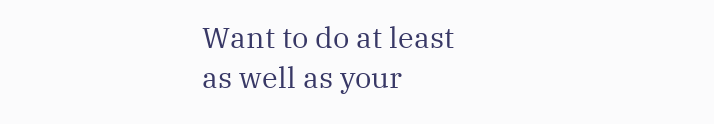Want to do at least as well as your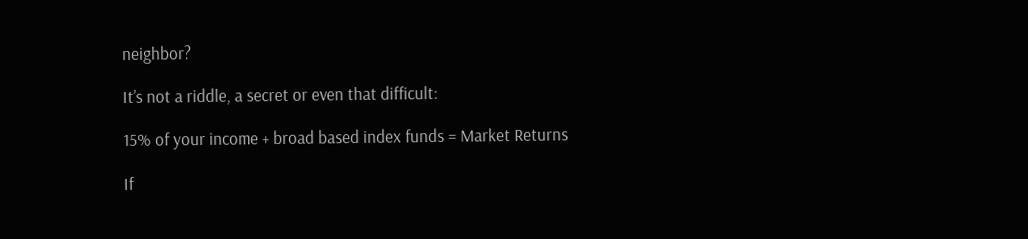neighbor?

It’s not a riddle, a secret or even that difficult:

15% of your income + broad based index funds = Market Returns

If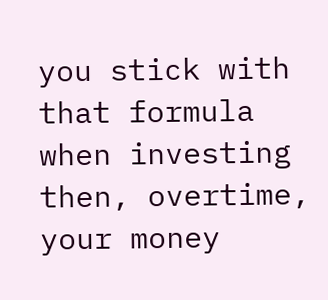you stick with that formula when investing then, overtime, your money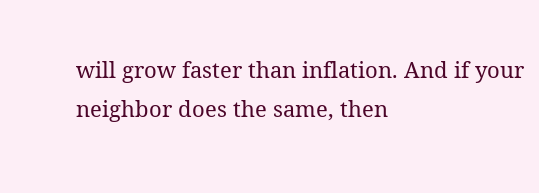will grow faster than inflation. And if your neighbor does the same, then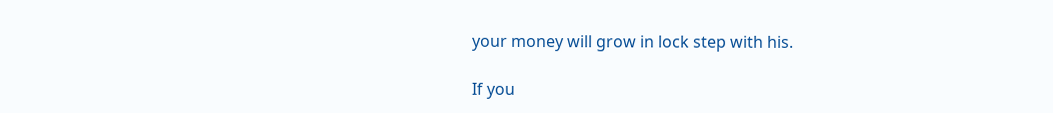your money will grow in lock step with his.

If you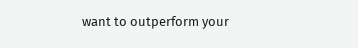want to outperform your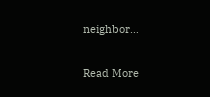neighbor…

Read More